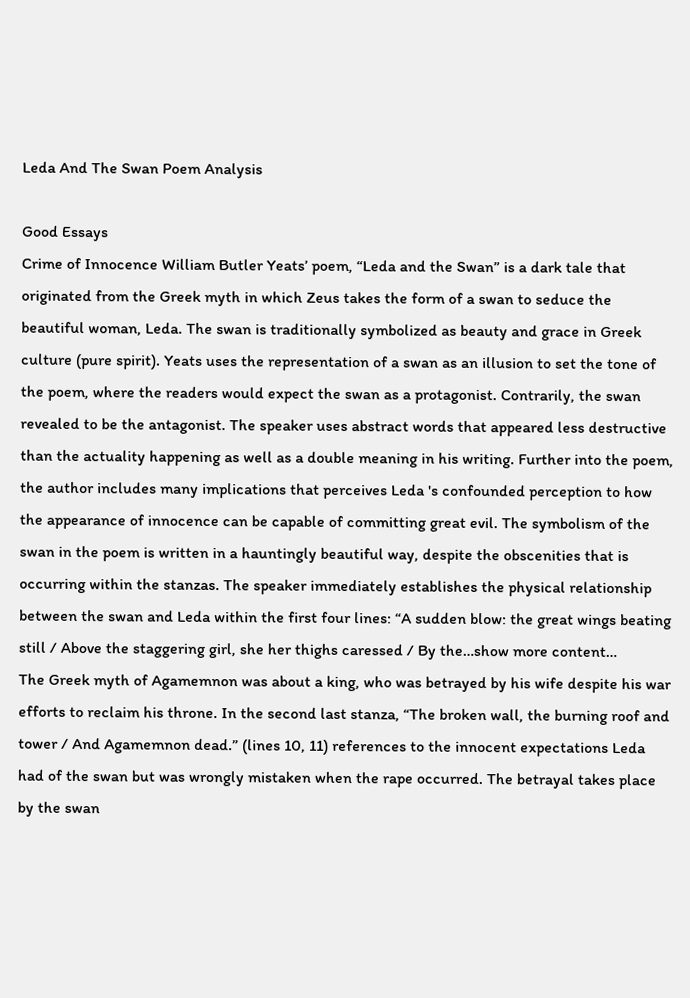Leda And The Swan Poem Analysis

Good Essays
Crime of Innocence William Butler Yeats’ poem, “Leda and the Swan” is a dark tale that originated from the Greek myth in which Zeus takes the form of a swan to seduce the beautiful woman, Leda. The swan is traditionally symbolized as beauty and grace in Greek culture (pure spirit). Yeats uses the representation of a swan as an illusion to set the tone of the poem, where the readers would expect the swan as a protagonist. Contrarily, the swan revealed to be the antagonist. The speaker uses abstract words that appeared less destructive than the actuality happening as well as a double meaning in his writing. Further into the poem, the author includes many implications that perceives Leda 's confounded perception to how the appearance of innocence can be capable of committing great evil. The symbolism of the swan in the poem is written in a hauntingly beautiful way, despite the obscenities that is occurring within the stanzas. The speaker immediately establishes the physical relationship between the swan and Leda within the first four lines: “A sudden blow: the great wings beating still / Above the staggering girl, she her thighs caressed / By the…show more content…
The Greek myth of Agamemnon was about a king, who was betrayed by his wife despite his war efforts to reclaim his throne. In the second last stanza, “The broken wall, the burning roof and tower / And Agamemnon dead.” (lines 10, 11) references to the innocent expectations Leda had of the swan but was wrongly mistaken when the rape occurred. The betrayal takes place by the swan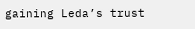gaining Leda’s trust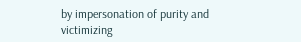by impersonation of purity and victimizing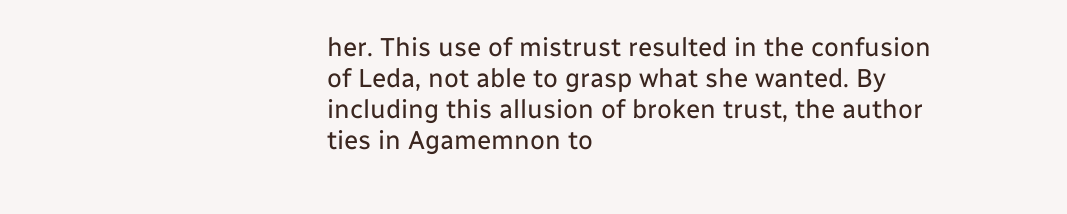her. This use of mistrust resulted in the confusion of Leda, not able to grasp what she wanted. By including this allusion of broken trust, the author ties in Agamemnon to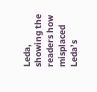Leda, showing the readers how misplaced Leda’s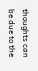thoughts can be due to the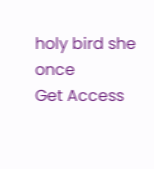holy bird she once
Get Access